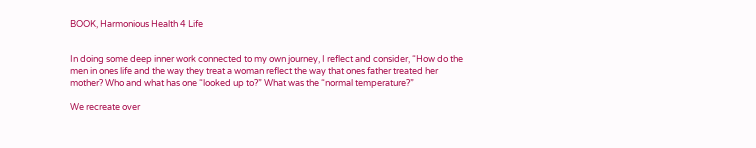BOOK, Harmonious Health 4 Life


In doing some deep inner work connected to my own journey, I reflect and consider, “How do the men in ones life and the way they treat a woman reflect the way that ones father treated her mother? Who and what has one “looked up to?” What was the “normal temperature?”

We recreate over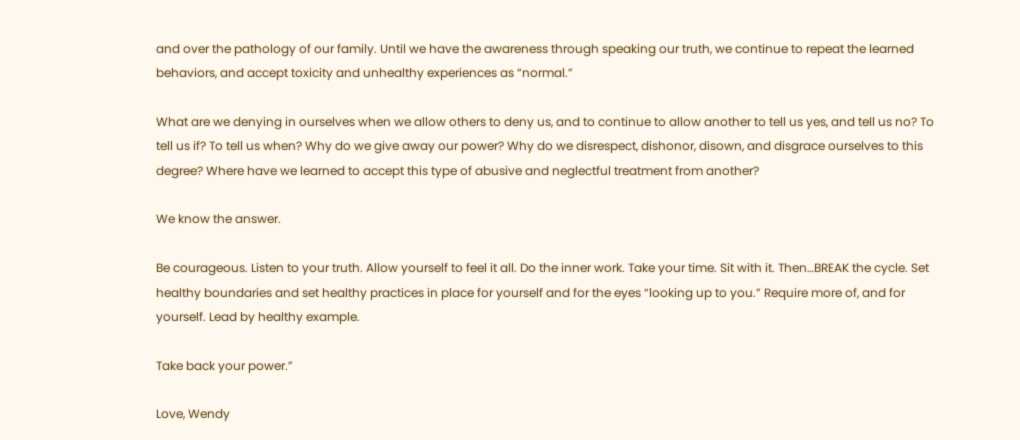and over the pathology of our family. Until we have the awareness through speaking our truth, we continue to repeat the learned behaviors, and accept toxicity and unhealthy experiences as “normal.”

What are we denying in ourselves when we allow others to deny us, and to continue to allow another to tell us yes, and tell us no? To tell us if? To tell us when? Why do we give away our power? Why do we disrespect, dishonor, disown, and disgrace ourselves to this degree? Where have we learned to accept this type of abusive and neglectful treatment from another?

We know the answer.

Be courageous. Listen to your truth. Allow yourself to feel it all. Do the inner work. Take your time. Sit with it. Then…BREAK the cycle. Set healthy boundaries and set healthy practices in place for yourself and for the eyes “looking up to you.” Require more of, and for yourself. Lead by healthy example.

Take back your power.”

Love, Wendy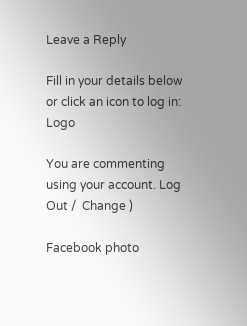Leave a Reply

Fill in your details below or click an icon to log in: Logo

You are commenting using your account. Log Out /  Change )

Facebook photo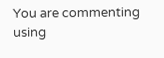You are commenting using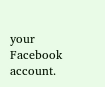your Facebook account.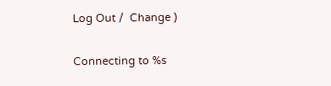Log Out /  Change )

Connecting to %s